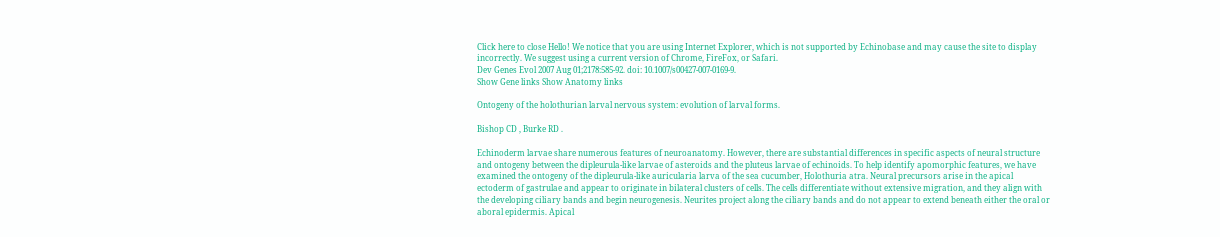Click here to close Hello! We notice that you are using Internet Explorer, which is not supported by Echinobase and may cause the site to display incorrectly. We suggest using a current version of Chrome, FireFox, or Safari.
Dev Genes Evol 2007 Aug 01;2178:585-92. doi: 10.1007/s00427-007-0169-9.
Show Gene links Show Anatomy links

Ontogeny of the holothurian larval nervous system: evolution of larval forms.

Bishop CD , Burke RD .

Echinoderm larvae share numerous features of neuroanatomy. However, there are substantial differences in specific aspects of neural structure and ontogeny between the dipleurula-like larvae of asteroids and the pluteus larvae of echinoids. To help identify apomorphic features, we have examined the ontogeny of the dipleurula-like auricularia larva of the sea cucumber, Holothuria atra. Neural precursors arise in the apical ectoderm of gastrulae and appear to originate in bilateral clusters of cells. The cells differentiate without extensive migration, and they align with the developing ciliary bands and begin neurogenesis. Neurites project along the ciliary bands and do not appear to extend beneath either the oral or aboral epidermis. Apical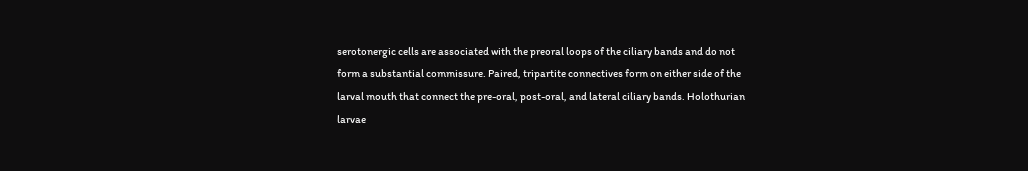serotonergic cells are associated with the preoral loops of the ciliary bands and do not form a substantial commissure. Paired, tripartite connectives form on either side of the larval mouth that connect the pre-oral, post-oral, and lateral ciliary bands. Holothurian larvae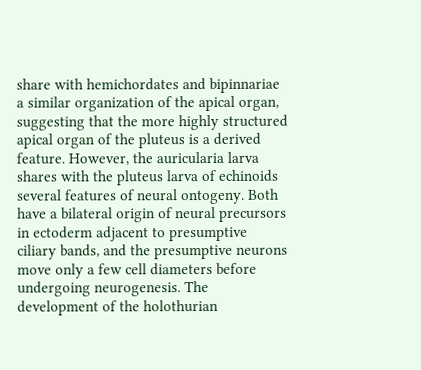share with hemichordates and bipinnariae a similar organization of the apical organ, suggesting that the more highly structured apical organ of the pluteus is a derived feature. However, the auricularia larva shares with the pluteus larva of echinoids several features of neural ontogeny. Both have a bilateral origin of neural precursors in ectoderm adjacent to presumptive ciliary bands, and the presumptive neurons move only a few cell diameters before undergoing neurogenesis. The development of the holothurian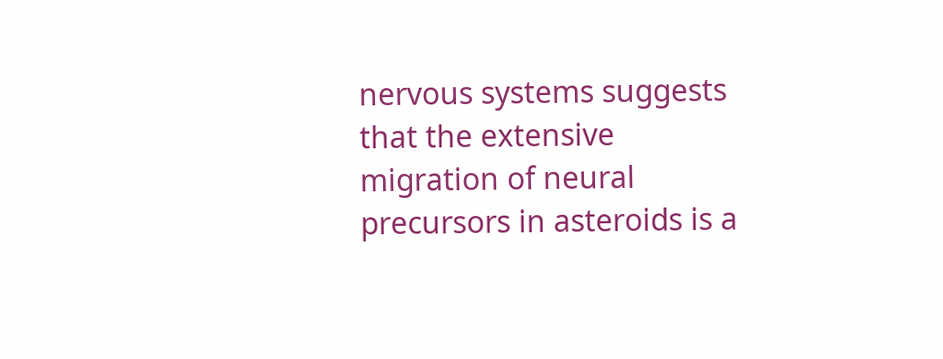nervous systems suggests that the extensive migration of neural precursors in asteroids is a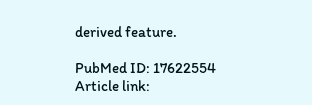derived feature.

PubMed ID: 17622554
Article link: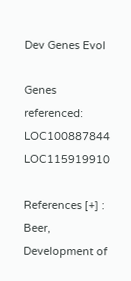Dev Genes Evol

Genes referenced: LOC100887844 LOC115919910

References [+] :
Beer, Development of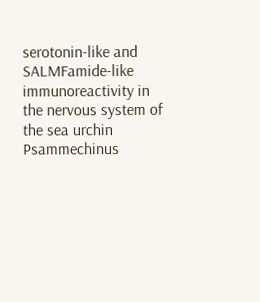serotonin-like and SALMFamide-like immunoreactivity in the nervous system of the sea urchin Psammechinus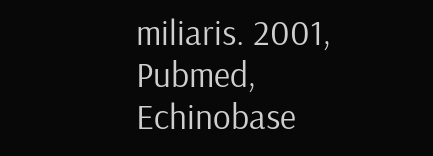miliaris. 2001, Pubmed, Echinobase